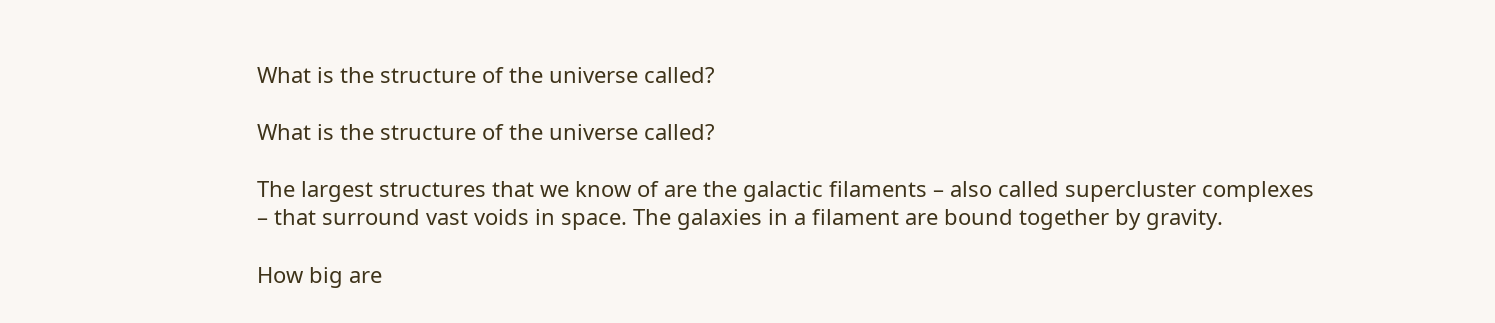What is the structure of the universe called?

What is the structure of the universe called?

The largest structures that we know of are the galactic filaments – also called supercluster complexes – that surround vast voids in space. The galaxies in a filament are bound together by gravity.

How big are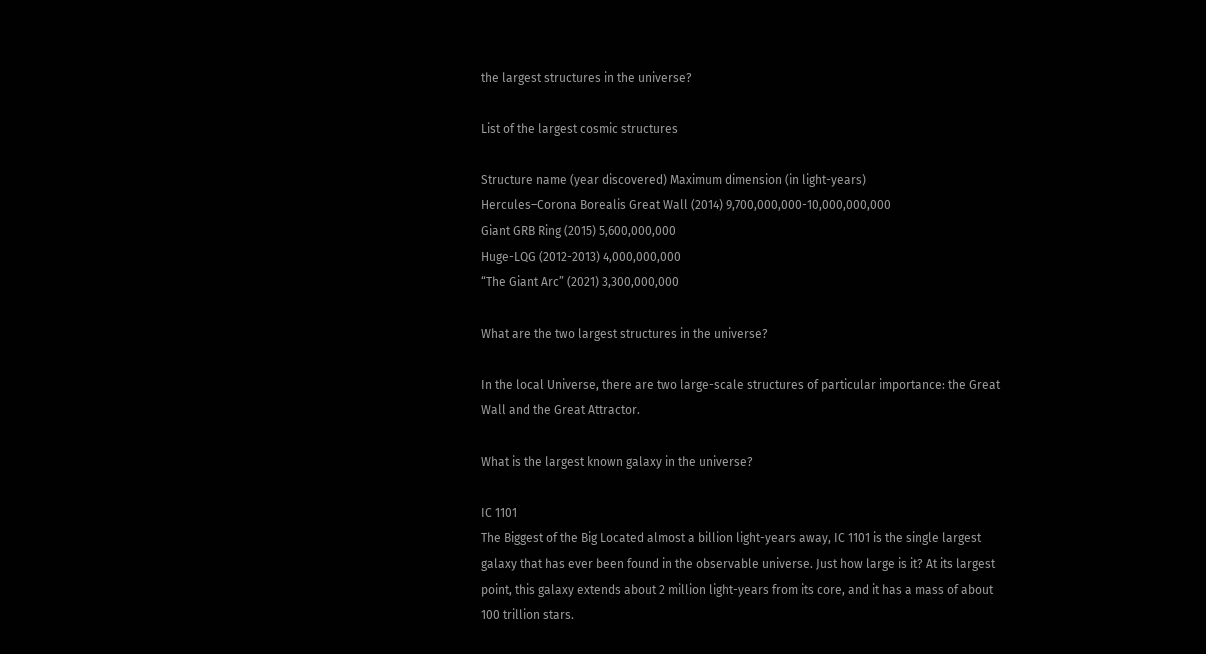the largest structures in the universe?

List of the largest cosmic structures

Structure name (year discovered) Maximum dimension (in light-years)
Hercules–Corona Borealis Great Wall (2014) 9,700,000,000-10,000,000,000
Giant GRB Ring (2015) 5,600,000,000
Huge-LQG (2012-2013) 4,000,000,000
“The Giant Arc” (2021) 3,300,000,000

What are the two largest structures in the universe?

In the local Universe, there are two large-scale structures of particular importance: the Great Wall and the Great Attractor.

What is the largest known galaxy in the universe?

IC 1101
The Biggest of the Big Located almost a billion light-years away, IC 1101 is the single largest galaxy that has ever been found in the observable universe. Just how large is it? At its largest point, this galaxy extends about 2 million light-years from its core, and it has a mass of about 100 trillion stars.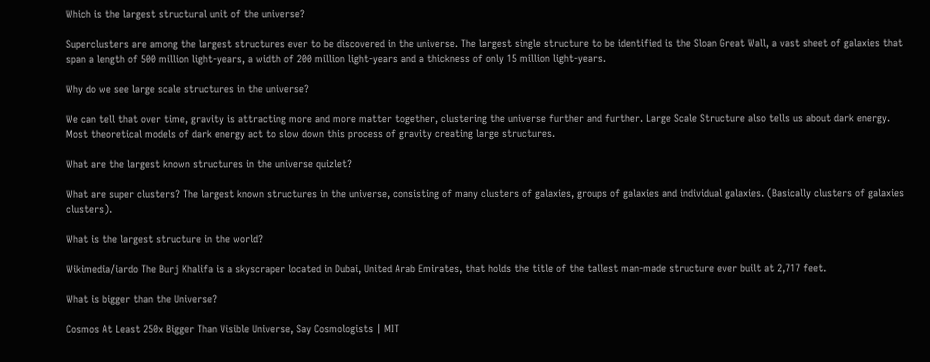Which is the largest structural unit of the universe?

Superclusters are among the largest structures ever to be discovered in the universe. The largest single structure to be identified is the Sloan Great Wall, a vast sheet of galaxies that span a length of 500 million light-years, a width of 200 million light-years and a thickness of only 15 million light-years.

Why do we see large scale structures in the universe?

We can tell that over time, gravity is attracting more and more matter together, clustering the universe further and further. Large Scale Structure also tells us about dark energy. Most theoretical models of dark energy act to slow down this process of gravity creating large structures.

What are the largest known structures in the universe quizlet?

What are super clusters? The largest known structures in the universe, consisting of many clusters of galaxies, groups of galaxies and individual galaxies. (Basically clusters of galaxies clusters).

What is the largest structure in the world?

Wikimedia/iardo The Burj Khalifa is a skyscraper located in Dubai, United Arab Emirates, that holds the title of the tallest man-made structure ever built at 2,717 feet.

What is bigger than the Universe?

Cosmos At Least 250x Bigger Than Visible Universe, Say Cosmologists | MIT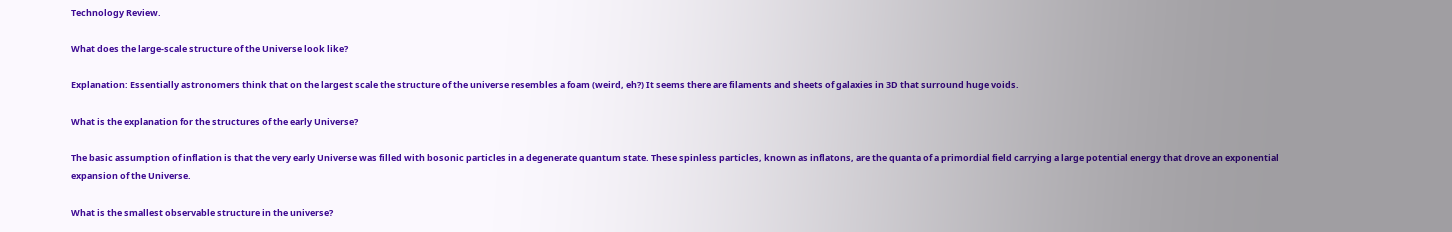Technology Review.

What does the large-scale structure of the Universe look like?

Explanation: Essentially astronomers think that on the largest scale the structure of the universe resembles a foam (weird, eh?) It seems there are filaments and sheets of galaxies in 3D that surround huge voids.

What is the explanation for the structures of the early Universe?

The basic assumption of inflation is that the very early Universe was filled with bosonic particles in a degenerate quantum state. These spinless particles, known as inflatons, are the quanta of a primordial field carrying a large potential energy that drove an exponential expansion of the Universe.

What is the smallest observable structure in the universe?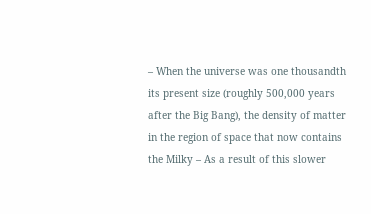– When the universe was one thousandth its present size (roughly 500,000 years after the Big Bang), the density of matter in the region of space that now contains the Milky – As a result of this slower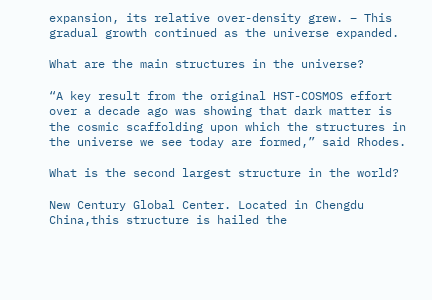expansion, its relative over-density grew. – This gradual growth continued as the universe expanded.

What are the main structures in the universe?

“A key result from the original HST-COSMOS effort over a decade ago was showing that dark matter is the cosmic scaffolding upon which the structures in the universe we see today are formed,” said Rhodes.

What is the second largest structure in the world?

New Century Global Center. Located in Chengdu China,this structure is hailed the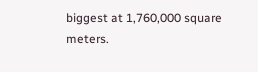biggest at 1,760,000 square meters.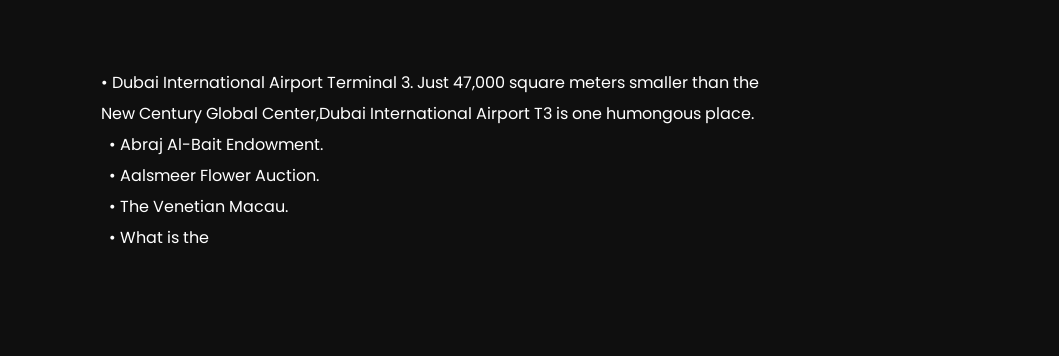• Dubai International Airport Terminal 3. Just 47,000 square meters smaller than the New Century Global Center,Dubai International Airport T3 is one humongous place.
  • Abraj Al-Bait Endowment.
  • Aalsmeer Flower Auction.
  • The Venetian Macau.
  • What is the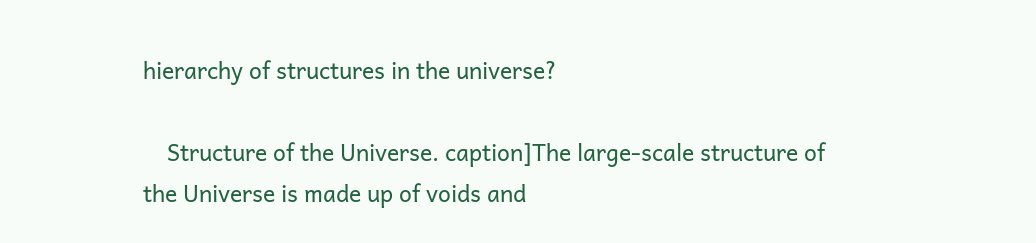hierarchy of structures in the universe?

    Structure of the Universe. caption]The large-scale structure of the Universe is made up of voids and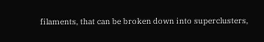filaments, that can be broken down into superclusters,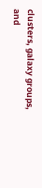clusters, galaxy groups, and